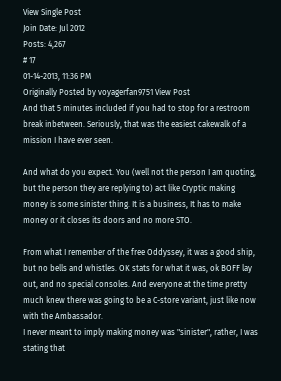View Single Post
Join Date: Jul 2012
Posts: 4,267
# 17
01-14-2013, 11:36 PM
Originally Posted by voyagerfan9751 View Post
And that 5 minutes included if you had to stop for a restroom break inbetween. Seriously, that was the easiest cakewalk of a mission I have ever seen.

And what do you expect. You (well not the person I am quoting, but the person they are replying to) act like Cryptic making money is some sinister thing. It is a business, It has to make money or it closes its doors and no more STO.

From what I remember of the free Oddyssey, it was a good ship, but no bells and whistles. OK stats for what it was, ok BOFF lay out, and no special consoles. And everyone at the time pretty much knew there was going to be a C-store variant, just like now with the Ambassador.
I never meant to imply making money was "sinister", rather, I was stating that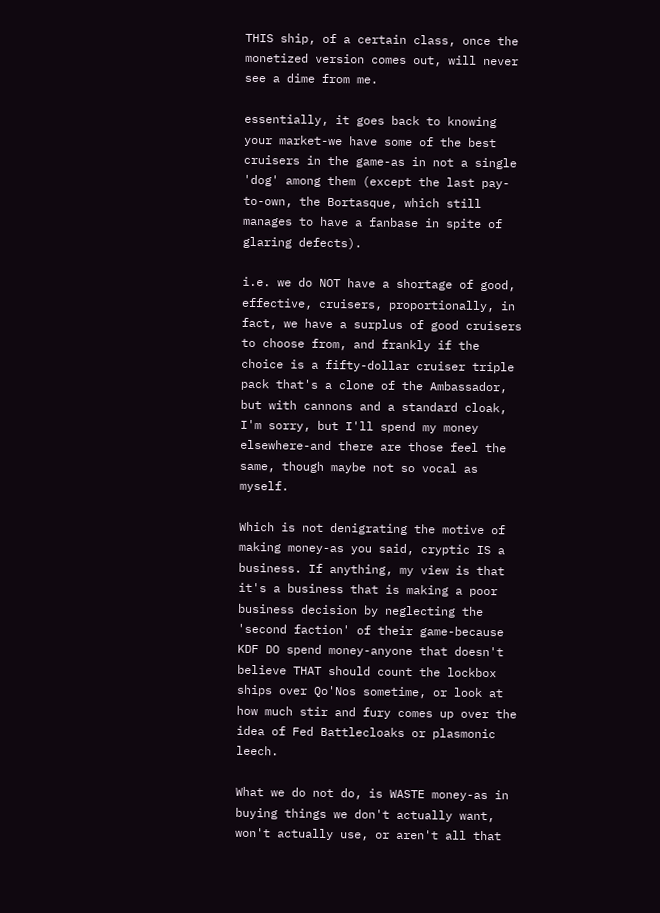THIS ship, of a certain class, once the monetized version comes out, will never see a dime from me.

essentially, it goes back to knowing your market-we have some of the best cruisers in the game-as in not a single 'dog' among them (except the last pay-to-own, the Bortasque, which still manages to have a fanbase in spite of glaring defects).

i.e. we do NOT have a shortage of good, effective, cruisers, proportionally, in fact, we have a surplus of good cruisers to choose from, and frankly if the choice is a fifty-dollar cruiser triple pack that's a clone of the Ambassador, but with cannons and a standard cloak, I'm sorry, but I'll spend my money elsewhere-and there are those feel the same, though maybe not so vocal as myself.

Which is not denigrating the motive of making money-as you said, cryptic IS a business. If anything, my view is that it's a business that is making a poor business decision by neglecting the 'second faction' of their game-because KDF DO spend money-anyone that doesn't believe THAT should count the lockbox ships over Qo'Nos sometime, or look at how much stir and fury comes up over the idea of Fed Battlecloaks or plasmonic leech.

What we do not do, is WASTE money-as in buying things we don't actually want, won't actually use, or aren't all that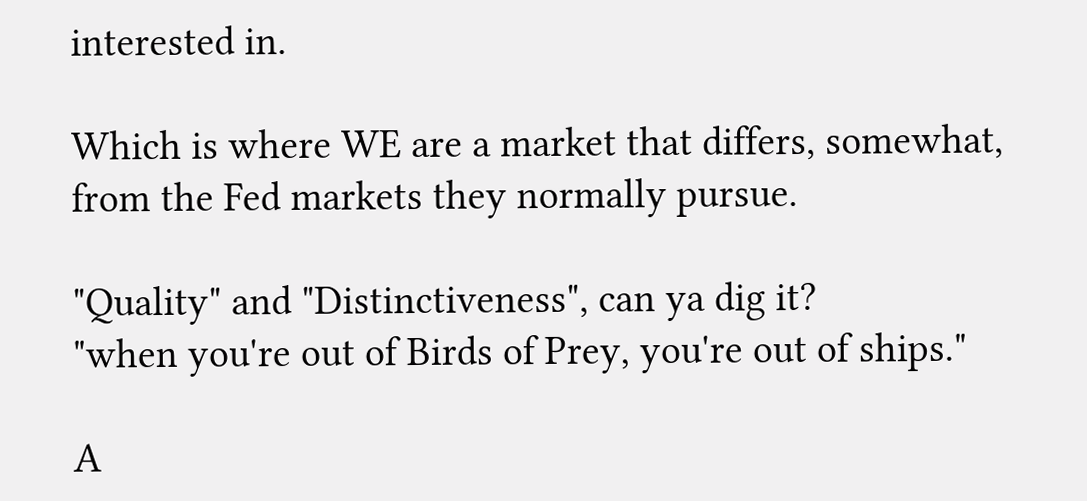interested in.

Which is where WE are a market that differs, somewhat, from the Fed markets they normally pursue.

"Quality" and "Distinctiveness", can ya dig it?
"when you're out of Birds of Prey, you're out of ships."

A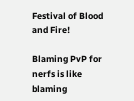Festival of Blood and Fire!

Blaming PvP for nerfs is like blaming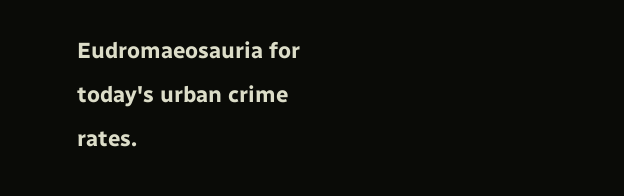Eudromaeosauria for today's urban crime rates.